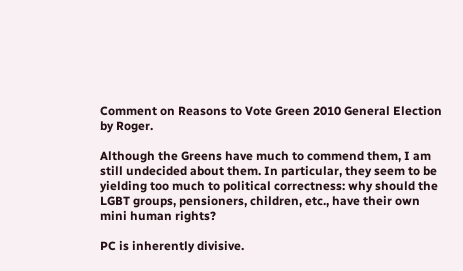Comment on Reasons to Vote Green 2010 General Election by Roger.

Although the Greens have much to commend them, I am still undecided about them. In particular, they seem to be yielding too much to political correctness: why should the LGBT groups, pensioners, children, etc., have their own mini human rights?

PC is inherently divisive.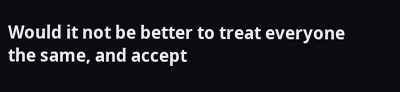Would it not be better to treat everyone the same, and accept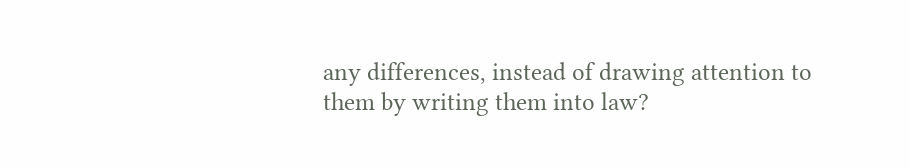any differences, instead of drawing attention to them by writing them into law?